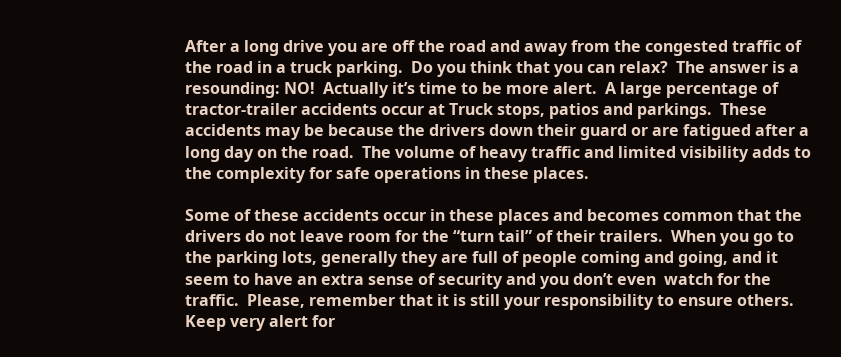After a long drive you are off the road and away from the congested traffic of the road in a truck parking.  Do you think that you can relax?  The answer is a resounding: NO!  Actually it’s time to be more alert.  A large percentage of tractor-trailer accidents occur at Truck stops, patios and parkings.  These accidents may be because the drivers down their guard or are fatigued after a long day on the road.  The volume of heavy traffic and limited visibility adds to the complexity for safe operations in these places.

Some of these accidents occur in these places and becomes common that the drivers do not leave room for the “turn tail” of their trailers.  When you go to the parking lots, generally they are full of people coming and going, and it seem to have an extra sense of security and you don’t even  watch for the traffic.  Please, remember that it is still your responsibility to ensure others.  Keep very alert for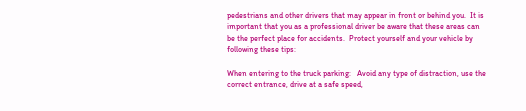pedestrians and other drivers that may appear in front or behind you.  It is important that you as a professional driver be aware that these areas can be the perfect place for accidents.  Protect yourself and your vehicle by following these tips:

When entering to the truck parking:   Avoid any type of distraction, use the correct entrance, drive at a safe speed,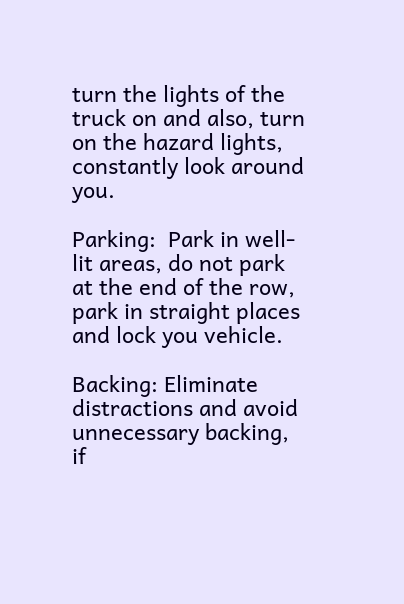turn the lights of the truck on and also, turn on the hazard lights, constantly look around you.

Parking:  Park in well-lit areas, do not park at the end of the row, park in straight places and lock you vehicle.

Backing: Eliminate distractions and avoid unnecessary backing, if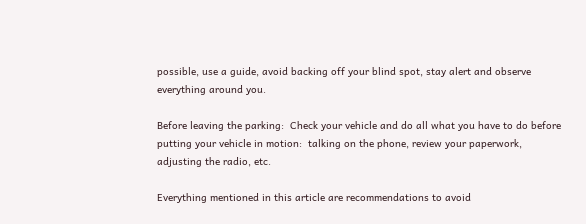possible, use a guide, avoid backing off your blind spot, stay alert and observe everything around you.

Before leaving the parking:  Check your vehicle and do all what you have to do before putting your vehicle in motion:  talking on the phone, review your paperwork, adjusting the radio, etc.

Everything mentioned in this article are recommendations to avoid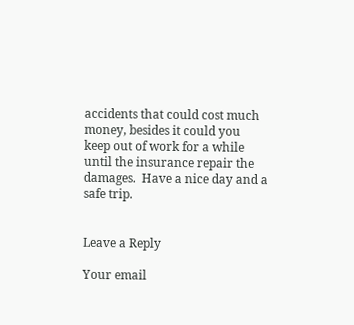accidents that could cost much money, besides it could you keep out of work for a while until the insurance repair the damages.  Have a nice day and a safe trip.


Leave a Reply

Your email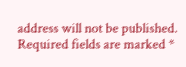address will not be published. Required fields are marked *